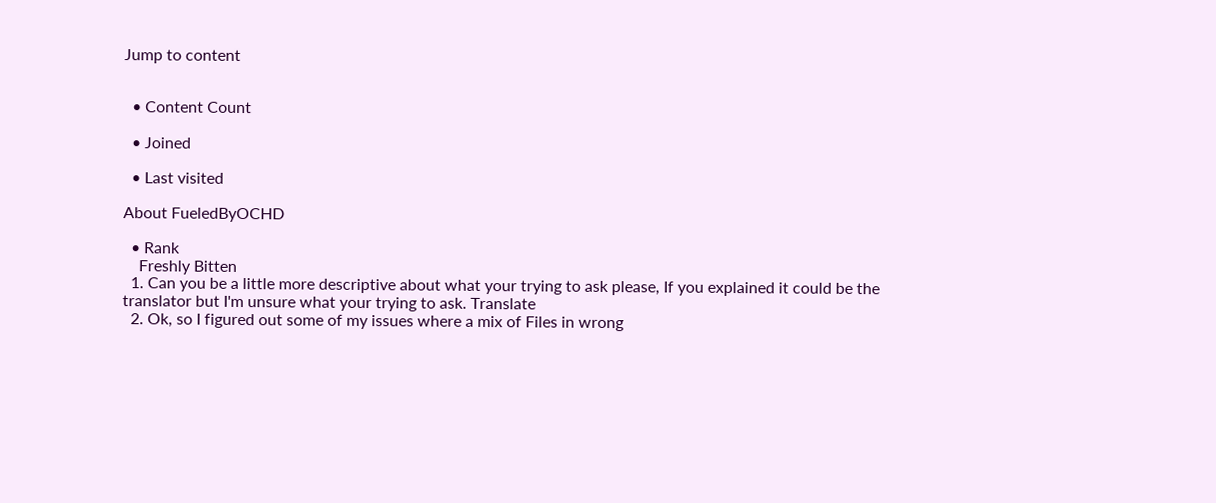Jump to content


  • Content Count

  • Joined

  • Last visited

About FueledByOCHD

  • Rank
    Freshly Bitten
  1. Can you be a little more descriptive about what your trying to ask please, If you explained it could be the translator but I'm unsure what your trying to ask. Translate
  2. Ok, so I figured out some of my issues where a mix of Files in wrong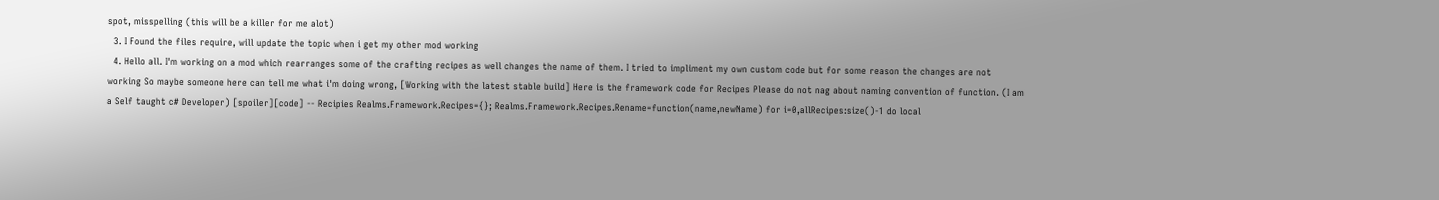spot, misspelling (this will be a killer for me alot)
  3. I Found the files require, will update the topic when i get my other mod working
  4. Hello all. I'm working on a mod which rearranges some of the crafting recipes as well changes the name of them. I tried to impliment my own custom code but for some reason the changes are not working So maybe someone here can tell me what i'm doing wrong, [Working with the latest stable build] Here is the framework code for Recipes Please do not nag about naming convention of function. (I am a Self taught c# Developer) [spoiler][code] -- Recipies Realms.Framework.Recipes={}; Realms.Framework.Recipes.Rename=function(name,newName) for i=0,allRecipes:size()-1 do local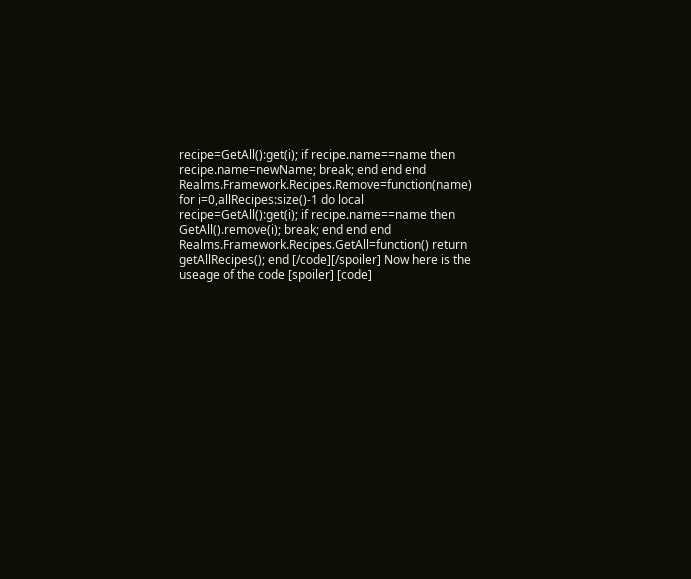recipe=GetAll():get(i); if recipe.name==name then recipe.name=newName; break; end end end Realms.Framework.Recipes.Remove=function(name) for i=0,allRecipes:size()-1 do local recipe=GetAll():get(i); if recipe.name==name then GetAll().remove(i); break; end end end Realms.Framework.Recipes.GetAll=function() return getAllRecipes(); end [/code][/spoiler] Now here is the useage of the code [spoiler] [code]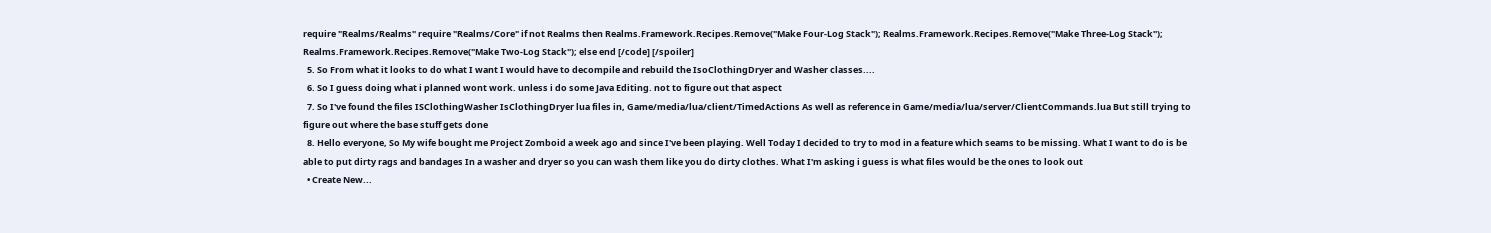require "Realms/Realms" require "Realms/Core" if not Realms then Realms.Framework.Recipes.Remove("Make Four-Log Stack"); Realms.Framework.Recipes.Remove("Make Three-Log Stack"); Realms.Framework.Recipes.Remove("Make Two-Log Stack"); else end [/code] [/spoiler]
  5. So From what it looks to do what I want I would have to decompile and rebuild the IsoClothingDryer and Washer classes....
  6. So I guess doing what i planned wont work. unless i do some Java Editing. not to figure out that aspect
  7. So I've found the files ISClothingWasher IsClothingDryer lua files in, Game/media/lua/client/TimedActions As well as reference in Game/media/lua/server/ClientCommands.lua But still trying to figure out where the base stuff gets done
  8. Hello everyone, So My wife bought me Project Zomboid a week ago and since I've been playing. Well Today I decided to try to mod in a feature which seams to be missing. What I want to do is be able to put dirty rags and bandages In a washer and dryer so you can wash them like you do dirty clothes. What I'm asking i guess is what files would be the ones to look out
  • Create New...